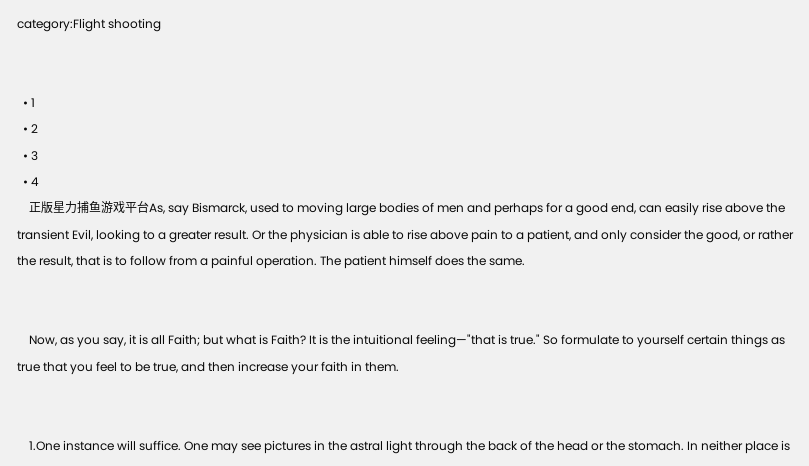category:Flight shooting


  • 1
  • 2
  • 3
  • 4
    正版星力捕鱼游戏平台As, say Bismarck, used to moving large bodies of men and perhaps for a good end, can easily rise above the transient Evil, looking to a greater result. Or the physician is able to rise above pain to a patient, and only consider the good, or rather the result, that is to follow from a painful operation. The patient himself does the same.


    Now, as you say, it is all Faith; but what is Faith? It is the intuitional feeling—"that is true." So formulate to yourself certain things as true that you feel to be true, and then increase your faith in them.


    1.One instance will suffice. One may see pictures in the astral light through the back of the head or the stomach. In neither place is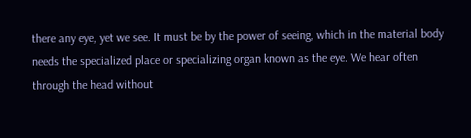there any eye, yet we see. It must be by the power of seeing, which in the material body needs the specialized place or specializing organ known as the eye. We hear often through the head without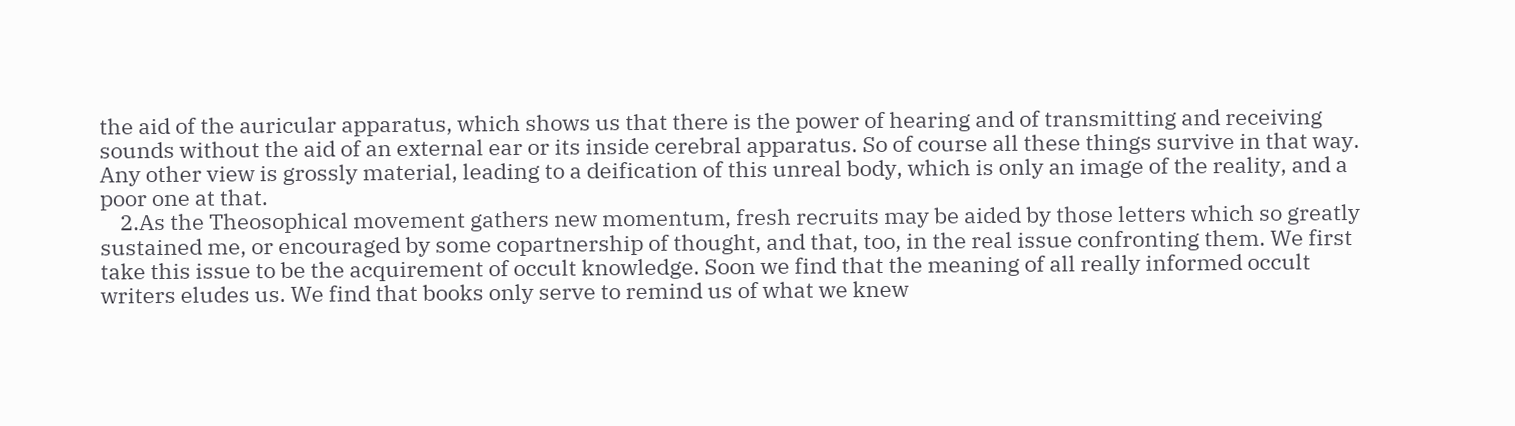the aid of the auricular apparatus, which shows us that there is the power of hearing and of transmitting and receiving sounds without the aid of an external ear or its inside cerebral apparatus. So of course all these things survive in that way. Any other view is grossly material, leading to a deification of this unreal body, which is only an image of the reality, and a poor one at that.
    2.As the Theosophical movement gathers new momentum, fresh recruits may be aided by those letters which so greatly sustained me, or encouraged by some copartnership of thought, and that, too, in the real issue confronting them. We first take this issue to be the acquirement of occult knowledge. Soon we find that the meaning of all really informed occult writers eludes us. We find that books only serve to remind us of what we knew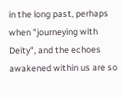in the long past, perhaps when "journeying with Deity", and the echoes awakened within us are so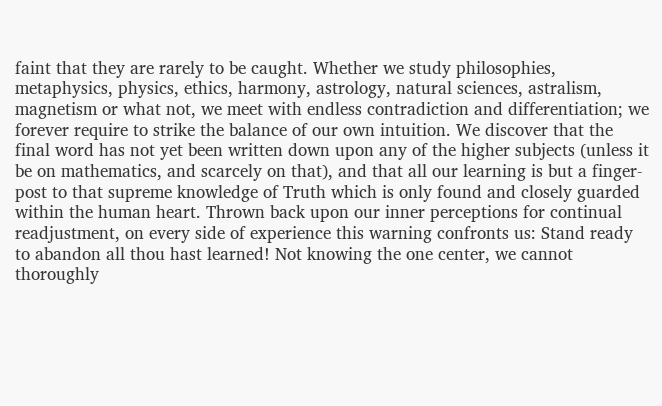faint that they are rarely to be caught. Whether we study philosophies, metaphysics, physics, ethics, harmony, astrology, natural sciences, astralism, magnetism or what not, we meet with endless contradiction and differentiation; we forever require to strike the balance of our own intuition. We discover that the final word has not yet been written down upon any of the higher subjects (unless it be on mathematics, and scarcely on that), and that all our learning is but a finger-post to that supreme knowledge of Truth which is only found and closely guarded within the human heart. Thrown back upon our inner perceptions for continual readjustment, on every side of experience this warning confronts us: Stand ready to abandon all thou hast learned! Not knowing the one center, we cannot thoroughly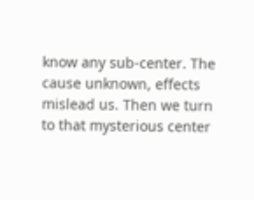know any sub-center. The cause unknown, effects mislead us. Then we turn to that mysterious center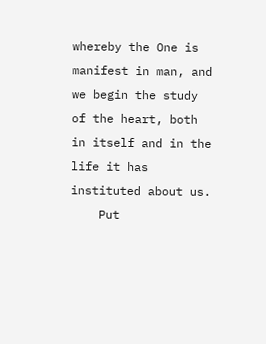whereby the One is manifest in man, and we begin the study of the heart, both in itself and in the life it has instituted about us.
    Put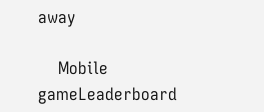away

    Mobile gameLeaderboard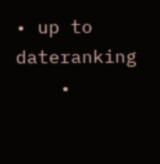• up to dateranking
    •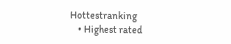Hottestranking
    • Highest rated